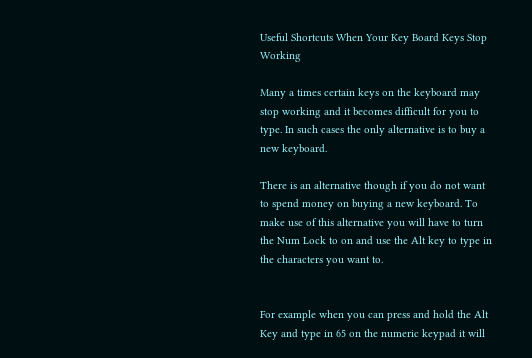Useful Shortcuts When Your Key Board Keys Stop Working

Many a times certain keys on the keyboard may stop working and it becomes difficult for you to type. In such cases the only alternative is to buy a new keyboard.

There is an alternative though if you do not want to spend money on buying a new keyboard. To make use of this alternative you will have to turn the Num Lock to on and use the Alt key to type in the characters you want to.


For example when you can press and hold the Alt Key and type in 65 on the numeric keypad it will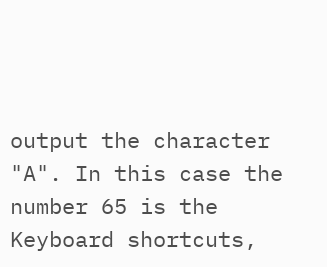output the character "A". In this case the number 65 is the Keyboard shortcuts,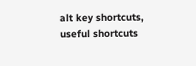alt key shortcuts, useful shortcuts